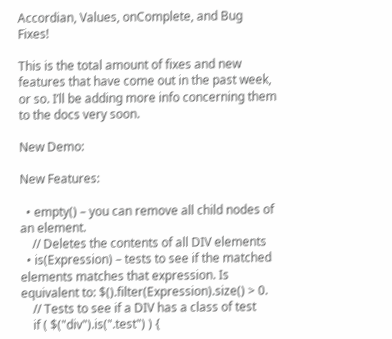Accordian, Values, onComplete, and Bug Fixes!

This is the total amount of fixes and new features that have come out in the past week, or so. I’ll be adding more info concerning them to the docs very soon.

New Demo:

New Features:

  • empty() – you can remove all child nodes of an element.
    // Deletes the contents of all DIV elements
  • is(Expression) – tests to see if the matched elements matches that expression. Is equivalent to: $().filter(Expression).size() > 0.
    // Tests to see if a DIV has a class of test
    if ( $("div").is(".test") ) {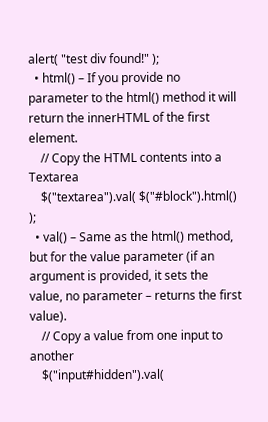alert( "test div found!" );
  • html() – If you provide no parameter to the html() method it will return the innerHTML of the first element.
    // Copy the HTML contents into a Textarea
    $("textarea").val( $("#block").html() );
  • val() – Same as the html() method, but for the value parameter (if an argument is provided, it sets the value, no parameter – returns the first value).
    // Copy a value from one input to another
    $("input#hidden").val(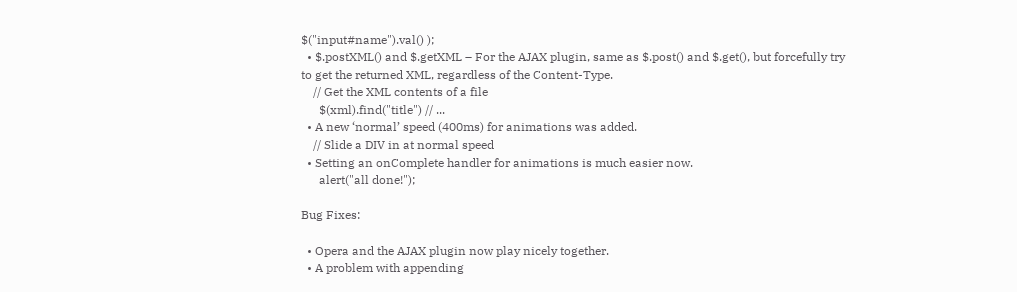$("input#name").val() );
  • $.postXML() and $.getXML – For the AJAX plugin, same as $.post() and $.get(), but forcefully try to get the returned XML, regardless of the Content-Type.
    // Get the XML contents of a file
      $(xml).find("title") // ...
  • A new ‘normal’ speed (400ms) for animations was added.
    // Slide a DIV in at normal speed
  • Setting an onComplete handler for animations is much easier now.
      alert("all done!");

Bug Fixes:

  • Opera and the AJAX plugin now play nicely together.
  • A problem with appending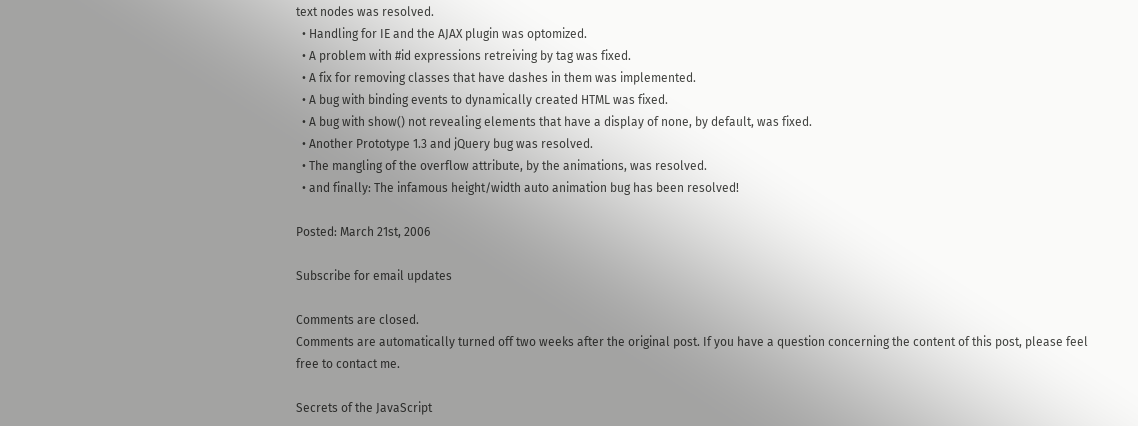text nodes was resolved.
  • Handling for IE and the AJAX plugin was optomized.
  • A problem with #id expressions retreiving by tag was fixed.
  • A fix for removing classes that have dashes in them was implemented.
  • A bug with binding events to dynamically created HTML was fixed.
  • A bug with show() not revealing elements that have a display of none, by default, was fixed.
  • Another Prototype 1.3 and jQuery bug was resolved.
  • The mangling of the overflow attribute, by the animations, was resolved.
  • and finally: The infamous height/width auto animation bug has been resolved!

Posted: March 21st, 2006

Subscribe for email updates

Comments are closed.
Comments are automatically turned off two weeks after the original post. If you have a question concerning the content of this post, please feel free to contact me.

Secrets of the JavaScript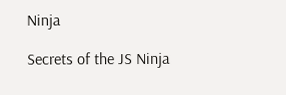Ninja

Secrets of the JS Ninja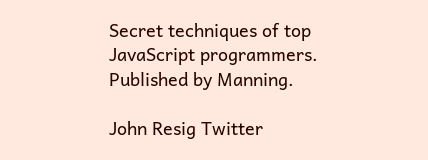Secret techniques of top JavaScript programmers. Published by Manning.

John Resig Twitter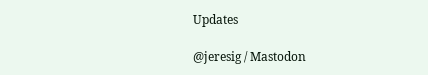Updates

@jeresig / Mastodon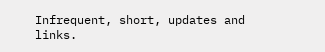Infrequent, short, updates and links.